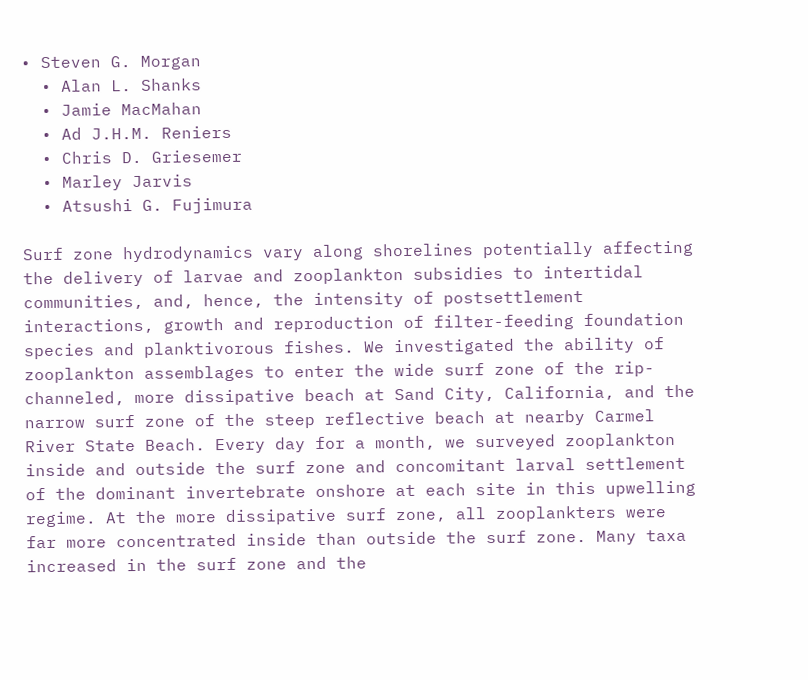• Steven G. Morgan
  • Alan L. Shanks
  • Jamie MacMahan
  • Ad J.H.M. Reniers
  • Chris D. Griesemer
  • Marley Jarvis
  • Atsushi G. Fujimura

Surf zone hydrodynamics vary along shorelines potentially affecting the delivery of larvae and zooplankton subsidies to intertidal communities, and, hence, the intensity of postsettlement interactions, growth and reproduction of filter-feeding foundation species and planktivorous fishes. We investigated the ability of zooplankton assemblages to enter the wide surf zone of the rip-channeled, more dissipative beach at Sand City, California, and the narrow surf zone of the steep reflective beach at nearby Carmel River State Beach. Every day for a month, we surveyed zooplankton inside and outside the surf zone and concomitant larval settlement of the dominant invertebrate onshore at each site in this upwelling regime. At the more dissipative surf zone, all zooplankters were far more concentrated inside than outside the surf zone. Many taxa increased in the surf zone and the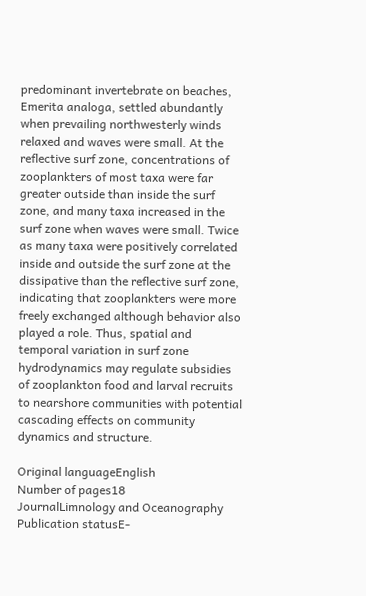predominant invertebrate on beaches, Emerita analoga, settled abundantly when prevailing northwesterly winds relaxed and waves were small. At the reflective surf zone, concentrations of zooplankters of most taxa were far greater outside than inside the surf zone, and many taxa increased in the surf zone when waves were small. Twice as many taxa were positively correlated inside and outside the surf zone at the dissipative than the reflective surf zone, indicating that zooplankters were more freely exchanged although behavior also played a role. Thus, spatial and temporal variation in surf zone hydrodynamics may regulate subsidies of zooplankton food and larval recruits to nearshore communities with potential cascading effects on community dynamics and structure.

Original languageEnglish
Number of pages18
JournalLimnology and Oceanography
Publication statusE-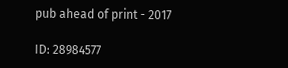pub ahead of print - 2017

ID: 28984577